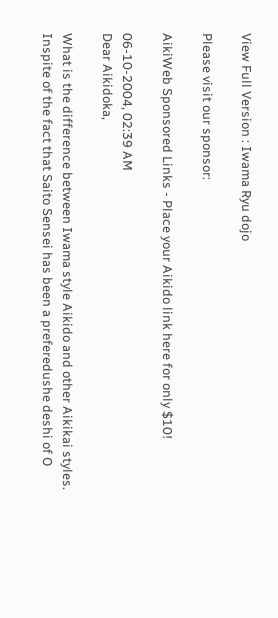View Full Version : Iwama Ryu dojo

Please visit our sponsor:

AikiWeb Sponsored Links - Place your Aikido link here for only $10!

06-10-2004, 02:39 AM
Dear Aikidoka,

What is the difference between Iwama style Aikido and other Aikikai styles.
Inspite of the fact that Saito Sensei has been a preferedushe deshi of O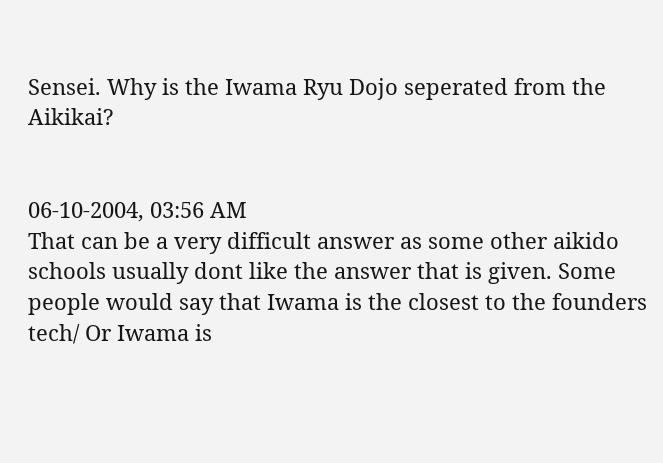Sensei. Why is the Iwama Ryu Dojo seperated from the Aikikai?


06-10-2004, 03:56 AM
That can be a very difficult answer as some other aikido schools usually dont like the answer that is given. Some people would say that Iwama is the closest to the founders tech/ Or Iwama is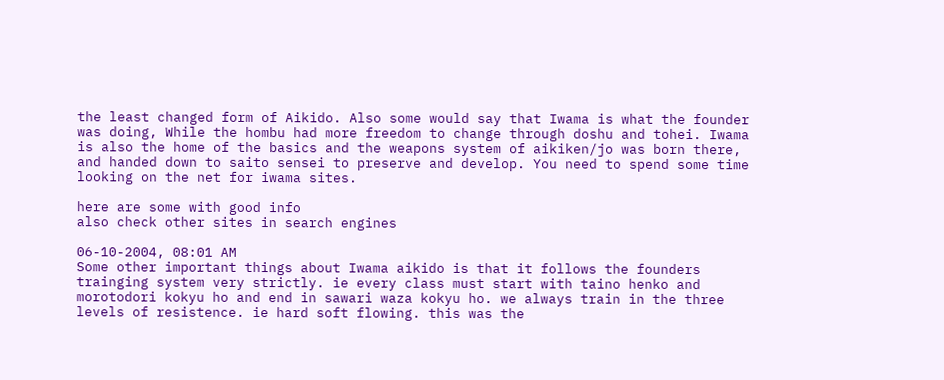the least changed form of Aikido. Also some would say that Iwama is what the founder was doing, While the hombu had more freedom to change through doshu and tohei. Iwama is also the home of the basics and the weapons system of aikiken/jo was born there, and handed down to saito sensei to preserve and develop. You need to spend some time looking on the net for iwama sites.

here are some with good info
also check other sites in search engines

06-10-2004, 08:01 AM
Some other important things about Iwama aikido is that it follows the founders trainging system very strictly. ie every class must start with taino henko and morotodori kokyu ho and end in sawari waza kokyu ho. we always train in the three levels of resistence. ie hard soft flowing. this was the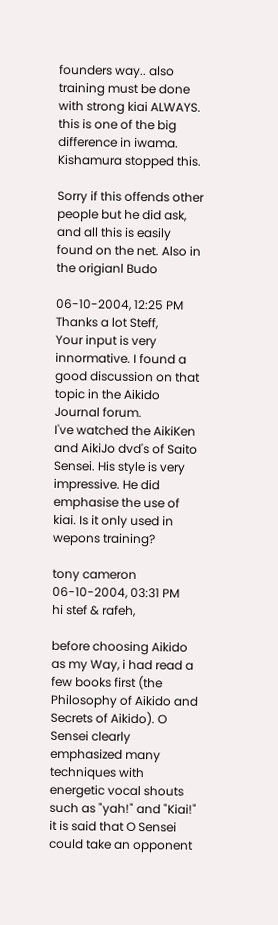founders way.. also training must be done with strong kiai ALWAYS. this is one of the big difference in iwama. Kishamura stopped this.

Sorry if this offends other people but he did ask, and all this is easily found on the net. Also in the origianl Budo

06-10-2004, 12:25 PM
Thanks a lot Steff,
Your input is very innormative. I found a good discussion on that topic in the Aikido Journal forum.
I've watched the AikiKen and AikiJo dvd's of Saito Sensei. His style is very impressive. He did emphasise the use of kiai. Is it only used in wepons training?

tony cameron
06-10-2004, 03:31 PM
hi stef & rafeh,

before choosing Aikido as my Way, i had read a few books first (the Philosophy of Aikido and Secrets of Aikido). O Sensei clearly emphasized many techniques with energetic vocal shouts such as "yah!" and "Kiai!" it is said that O Sensei could take an opponent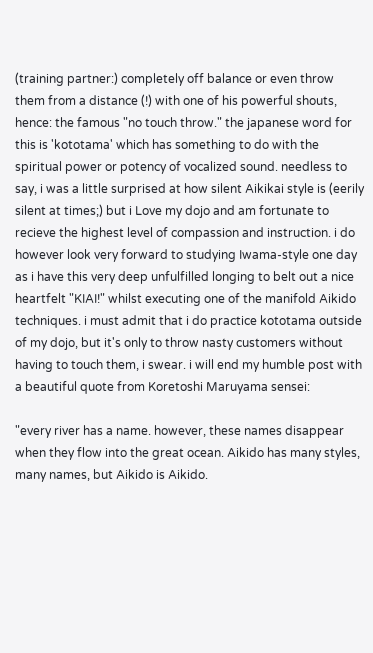(training partner:) completely off balance or even throw them from a distance (!) with one of his powerful shouts, hence: the famous "no touch throw." the japanese word for this is 'kototama' which has something to do with the spiritual power or potency of vocalized sound. needless to say, i was a little surprised at how silent Aikikai style is (eerily silent at times;) but i Love my dojo and am fortunate to recieve the highest level of compassion and instruction. i do however look very forward to studying Iwama-style one day as i have this very deep unfulfilled longing to belt out a nice heartfelt "KIAI!" whilst executing one of the manifold Aikido techniques. i must admit that i do practice kototama outside of my dojo, but it's only to throw nasty customers without having to touch them, i swear. i will end my humble post with a beautiful quote from Koretoshi Maruyama sensei:

"every river has a name. however, these names disappear when they flow into the great ocean. Aikido has many styles, many names, but Aikido is Aikido.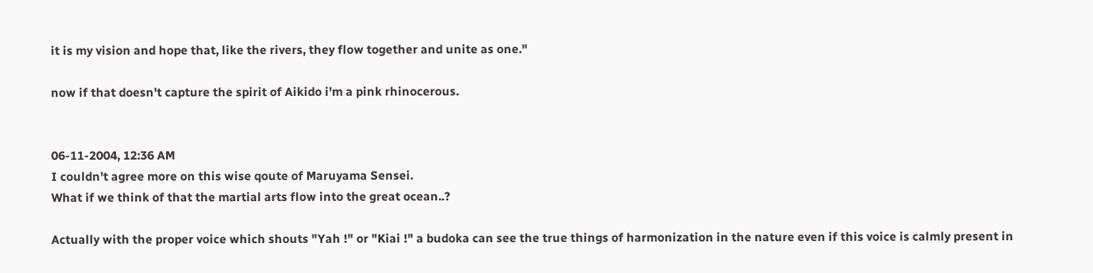it is my vision and hope that, like the rivers, they flow together and unite as one."

now if that doesn't capture the spirit of Aikido i'm a pink rhinocerous.


06-11-2004, 12:36 AM
I couldn't agree more on this wise qoute of Maruyama Sensei.
What if we think of that the martial arts flow into the great ocean..?

Actually with the proper voice which shouts "Yah !" or "Kiai !" a budoka can see the true things of harmonization in the nature even if this voice is calmly present in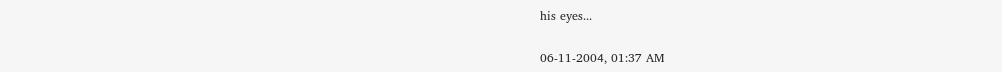his eyes...

06-11-2004, 01:37 AM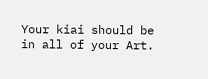Your kiai should be in all of your Art.